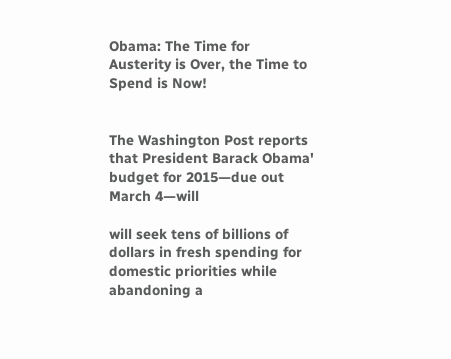Obama: The Time for Austerity is Over, the Time to Spend is Now!


The Washington Post reports that President Barack Obama' budget for 2015—due out March 4—will

will seek tens of billions of dollars in fresh spending for domestic priorities while abandoning a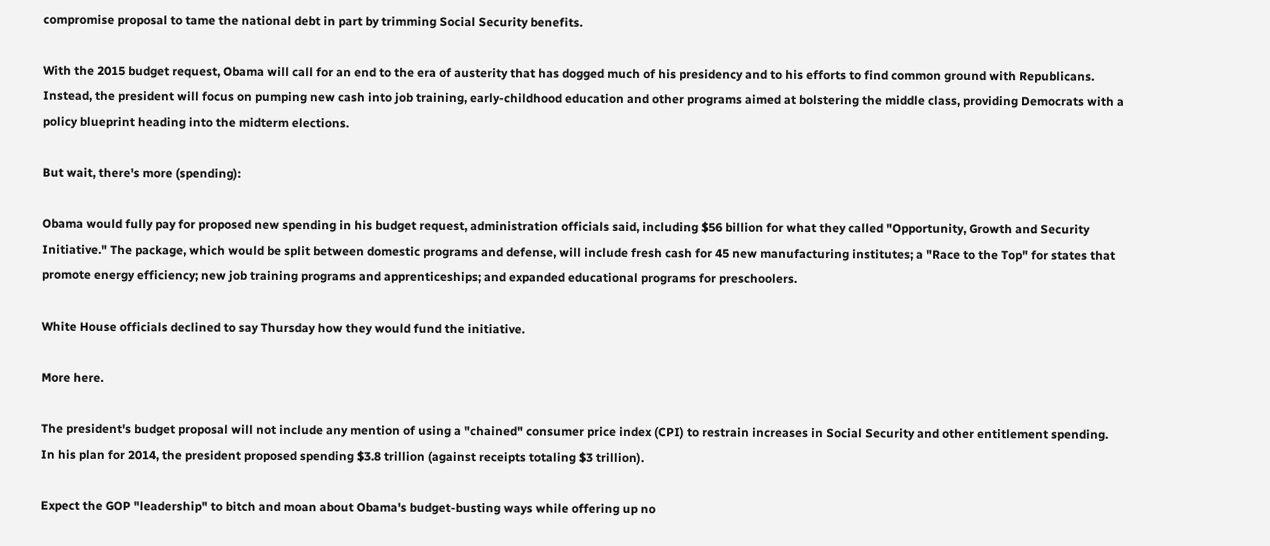compromise proposal to tame the national debt in part by trimming Social Security benefits.

With the 2015 budget request, Obama will call for an end to the era of austerity that has dogged much of his presidency and to his efforts to find common ground with Republicans. Instead, the president will focus on pumping new cash into job training, early-childhood education and other programs aimed at bolstering the middle class, providing Democrats with a policy blueprint heading into the midterm elections.

But wait, there's more (spending):

Obama would fully pay for proposed new spending in his budget request, administration officials said, including $56 billion for what they called "Opportunity, Growth and Security Initiative." The package, which would be split between domestic programs and defense, will include fresh cash for 45 new manufacturing institutes; a "Race to the Top" for states that promote energy efficiency; new job training programs and apprenticeships; and expanded educational programs for preschoolers.

White House officials declined to say Thursday how they would fund the initiative.

More here.

The president's budget proposal will not include any mention of using a "chained" consumer price index (CPI) to restrain increases in Social Security and other entitlement spending. In his plan for 2014, the president proposed spending $3.8 trillion (against receipts totaling $3 trillion).

Expect the GOP "leadership" to bitch and moan about Obama's budget-busting ways while offering up no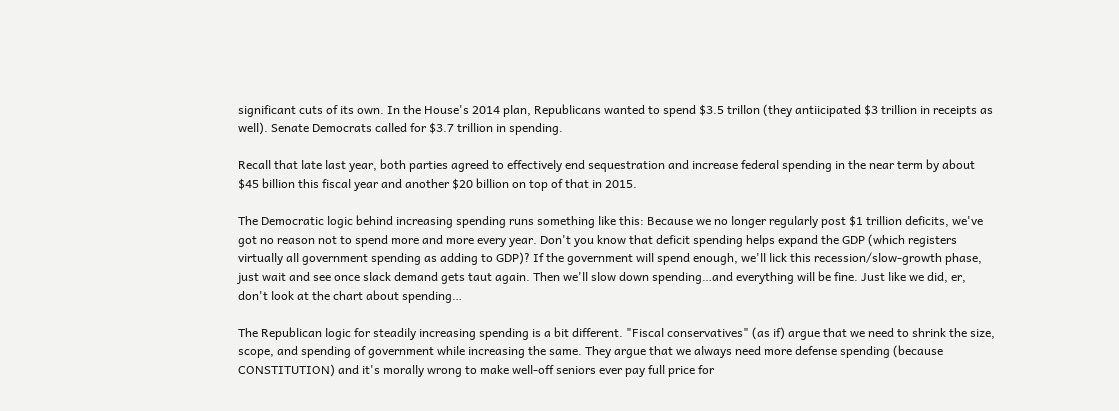significant cuts of its own. In the House's 2014 plan, Republicans wanted to spend $3.5 trillon (they antiicipated $3 trillion in receipts as well). Senate Democrats called for $3.7 trillion in spending.

Recall that late last year, both parties agreed to effectively end sequestration and increase federal spending in the near term by about $45 billion this fiscal year and another $20 billion on top of that in 2015.

The Democratic logic behind increasing spending runs something like this: Because we no longer regularly post $1 trillion deficits, we've got no reason not to spend more and more every year. Don't you know that deficit spending helps expand the GDP (which registers virtually all government spending as adding to GDP)? If the government will spend enough, we'll lick this recession/slow-growth phase, just wait and see once slack demand gets taut again. Then we'll slow down spending…and everything will be fine. Just like we did, er, don't look at the chart about spending…

The Republican logic for steadily increasing spending is a bit different. "Fiscal conservatives" (as if) argue that we need to shrink the size, scope, and spending of government while increasing the same. They argue that we always need more defense spending (because CONSTITUTION) and it's morally wrong to make well-off seniors ever pay full price for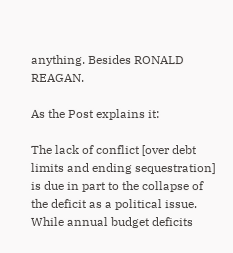anything. Besides RONALD REAGAN.

As the Post explains it:

The lack of conflict [over debt limits and ending sequestration] is due in part to the collapse of the deficit as a political issue. While annual budget deficits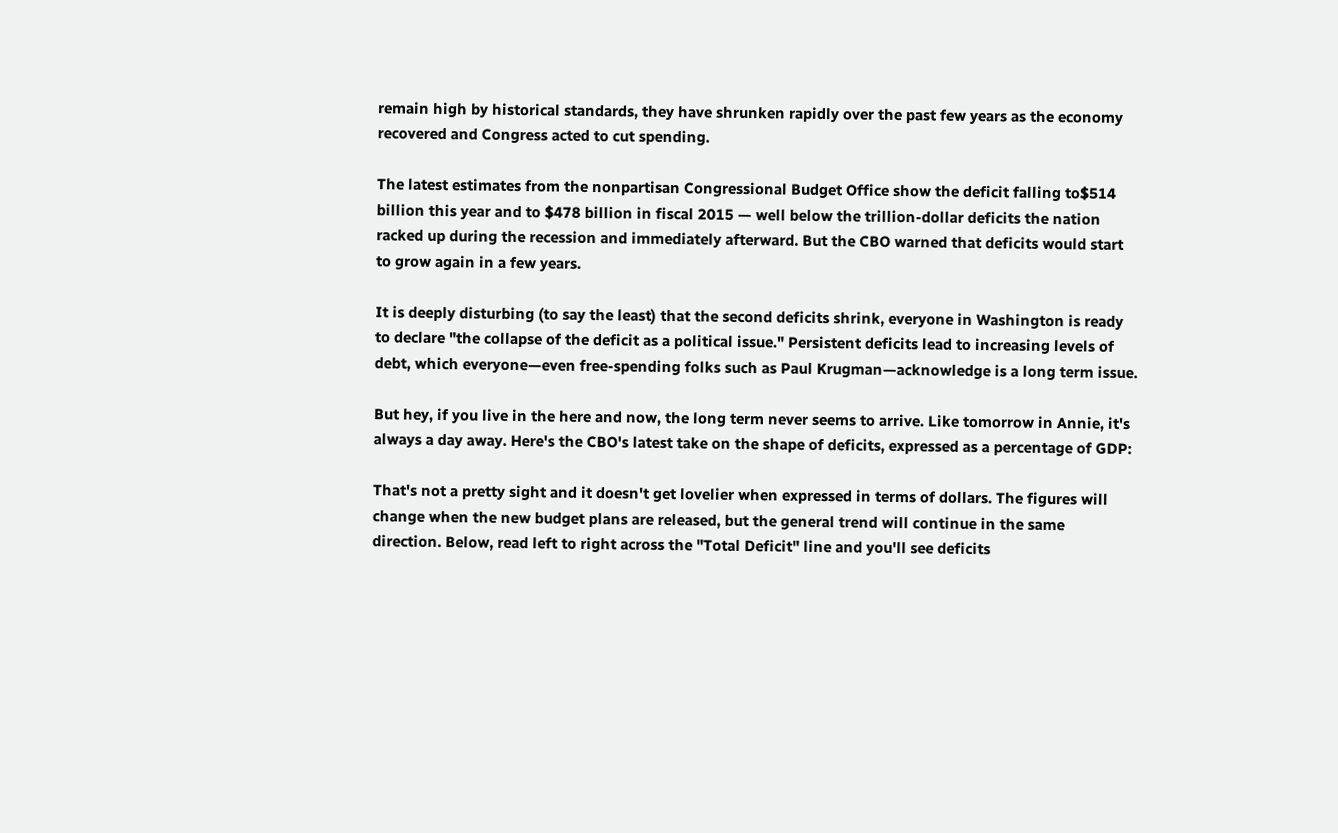remain high by historical standards, they have shrunken rapidly over the past few years as the economy recovered and Congress acted to cut spending.

The latest estimates from the nonpartisan Congressional Budget Office show the deficit falling to$514 billion this year and to $478 billion in fiscal 2015 — well below the trillion-dollar deficits the nation racked up during the recession and immediately afterward. But the CBO warned that deficits would start to grow again in a few years.

It is deeply disturbing (to say the least) that the second deficits shrink, everyone in Washington is ready to declare "the collapse of the deficit as a political issue." Persistent deficits lead to increasing levels of debt, which everyone—even free-spending folks such as Paul Krugman—acknowledge is a long term issue.

But hey, if you live in the here and now, the long term never seems to arrive. Like tomorrow in Annie, it's always a day away. Here's the CBO's latest take on the shape of deficits, expressed as a percentage of GDP:

That's not a pretty sight and it doesn't get lovelier when expressed in terms of dollars. The figures will change when the new budget plans are released, but the general trend will continue in the same direction. Below, read left to right across the "Total Deficit" line and you'll see deficits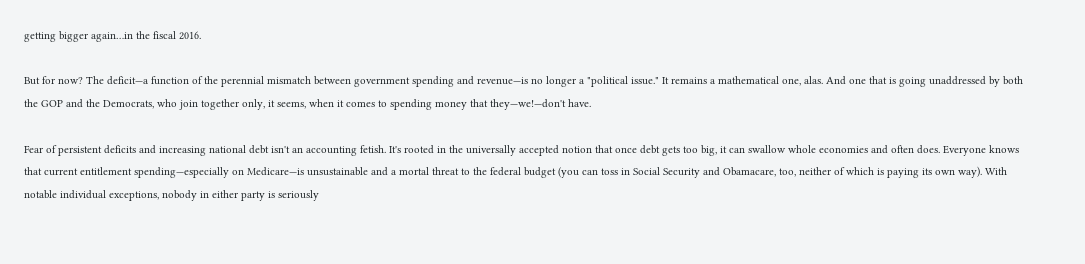getting bigger again…in the fiscal 2016.

But for now? The deficit—a function of the perennial mismatch between government spending and revenue—is no longer a "political issue." It remains a mathematical one, alas. And one that is going unaddressed by both the GOP and the Democrats, who join together only, it seems, when it comes to spending money that they—we!—don't have.

Fear of persistent deficits and increasing national debt isn't an accounting fetish. It's rooted in the universally accepted notion that once debt gets too big, it can swallow whole economies and often does. Everyone knows that current entitlement spending—especially on Medicare—is unsustainable and a mortal threat to the federal budget (you can toss in Social Security and Obamacare, too, neither of which is paying its own way). With notable individual exceptions, nobody in either party is seriously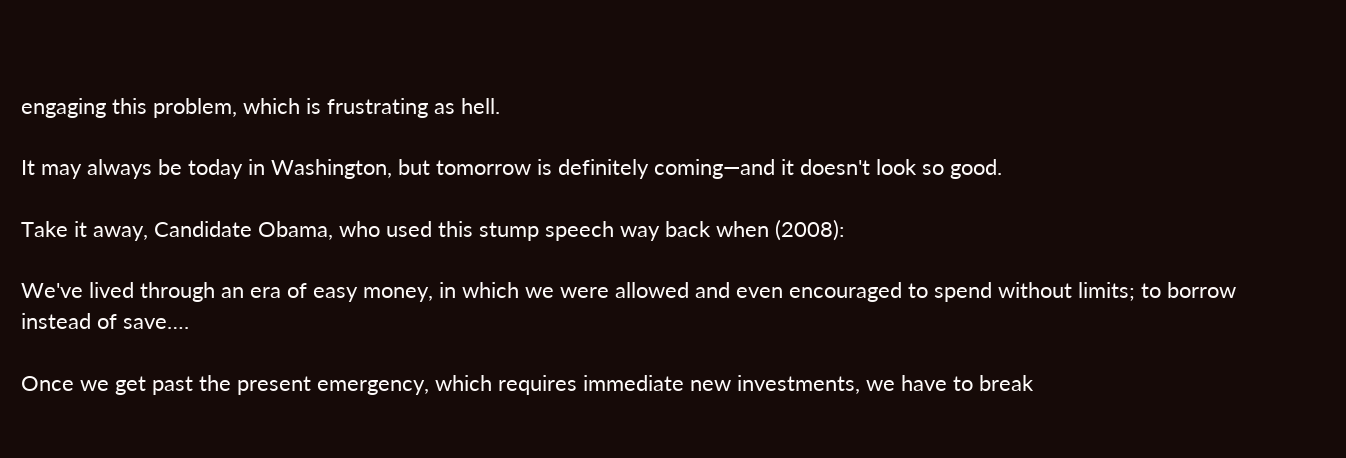engaging this problem, which is frustrating as hell.

It may always be today in Washington, but tomorrow is definitely coming—and it doesn't look so good.

Take it away, Candidate Obama, who used this stump speech way back when (2008):

We've lived through an era of easy money, in which we were allowed and even encouraged to spend without limits; to borrow instead of save….

Once we get past the present emergency, which requires immediate new investments, we have to break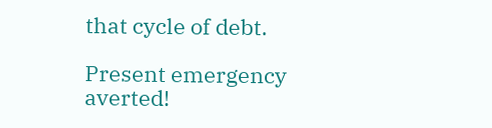that cycle of debt.

Present emergency averted!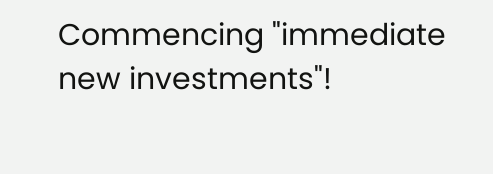Commencing "immediate new investments"!